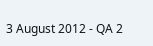3 August 2012 - QA 2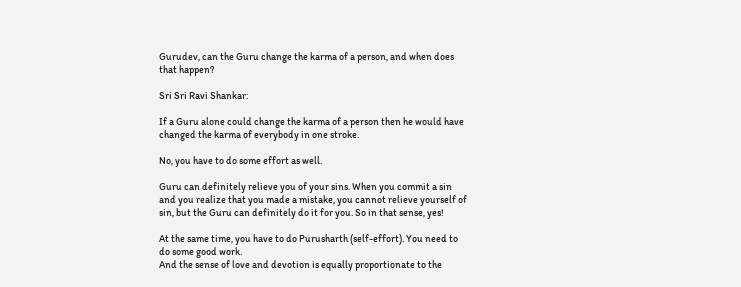Gurudev, can the Guru change the karma of a person, and when does that happen?

Sri Sri Ravi Shankar:

If a Guru alone could change the karma of a person then he would have changed the karma of everybody in one stroke.

No, you have to do some effort as well.

Guru can definitely relieve you of your sins. When you commit a sin and you realize that you made a mistake, you cannot relieve yourself of sin, but the Guru can definitely do it for you. So in that sense, yes!

At the same time, you have to do Purusharth (self-effort). You need to do some good work.
And the sense of love and devotion is equally proportionate to the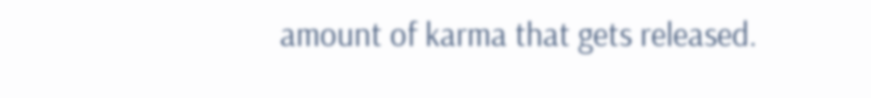amount of karma that gets released.